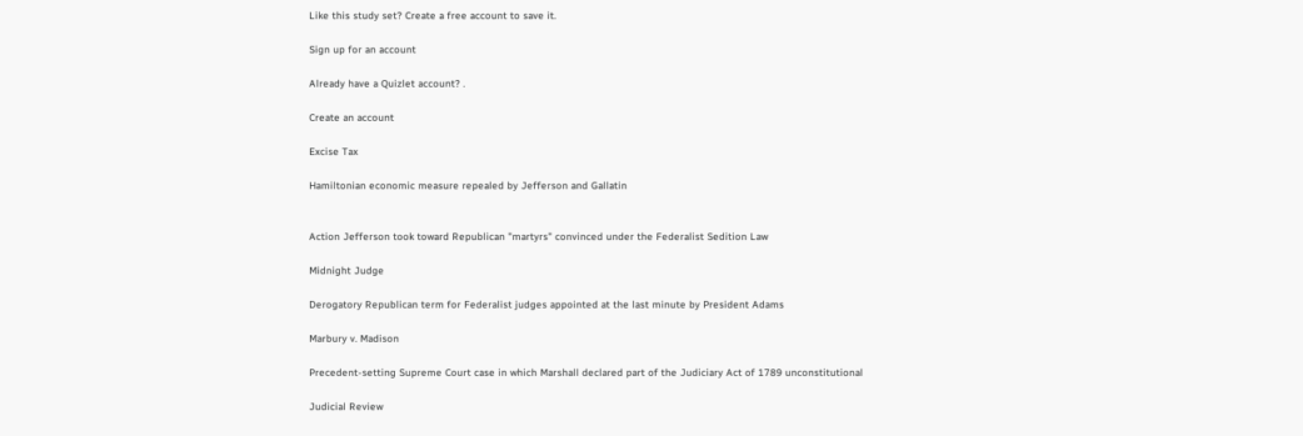Like this study set? Create a free account to save it.

Sign up for an account

Already have a Quizlet account? .

Create an account

Excise Tax

Hamiltonian economic measure repealed by Jefferson and Gallatin


Action Jefferson took toward Republican "martyrs" convinced under the Federalist Sedition Law

Midnight Judge

Derogatory Republican term for Federalist judges appointed at the last minute by President Adams

Marbury v. Madison

Precedent-setting Supreme Court case in which Marshall declared part of the Judiciary Act of 1789 unconstitutional

Judicial Review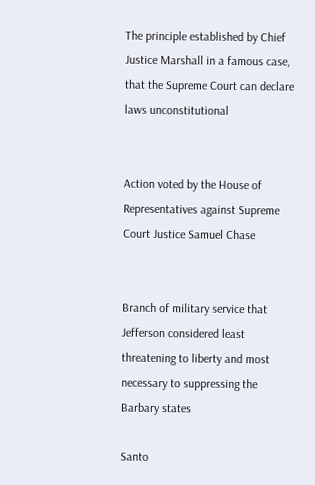The principle established by Chief Justice Marshall in a famous case, that the Supreme Court can declare laws unconstitutional


Action voted by the House of Representatives against Supreme Court Justice Samuel Chase


Branch of military service that Jefferson considered least threatening to liberty and most necessary to suppressing the Barbary states

Santo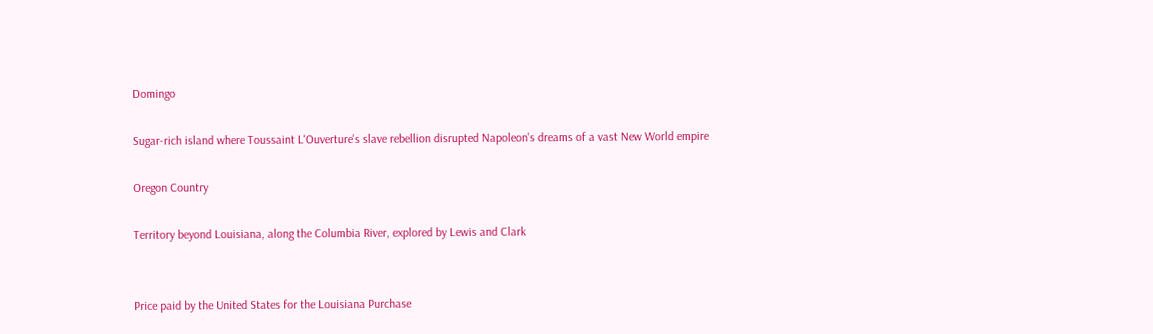Domingo

Sugar-rich island where Toussaint L'Ouverture's slave rebellion disrupted Napoleon's dreams of a vast New World empire

Oregon Country

Territory beyond Louisiana, along the Columbia River, explored by Lewis and Clark


Price paid by the United States for the Louisiana Purchase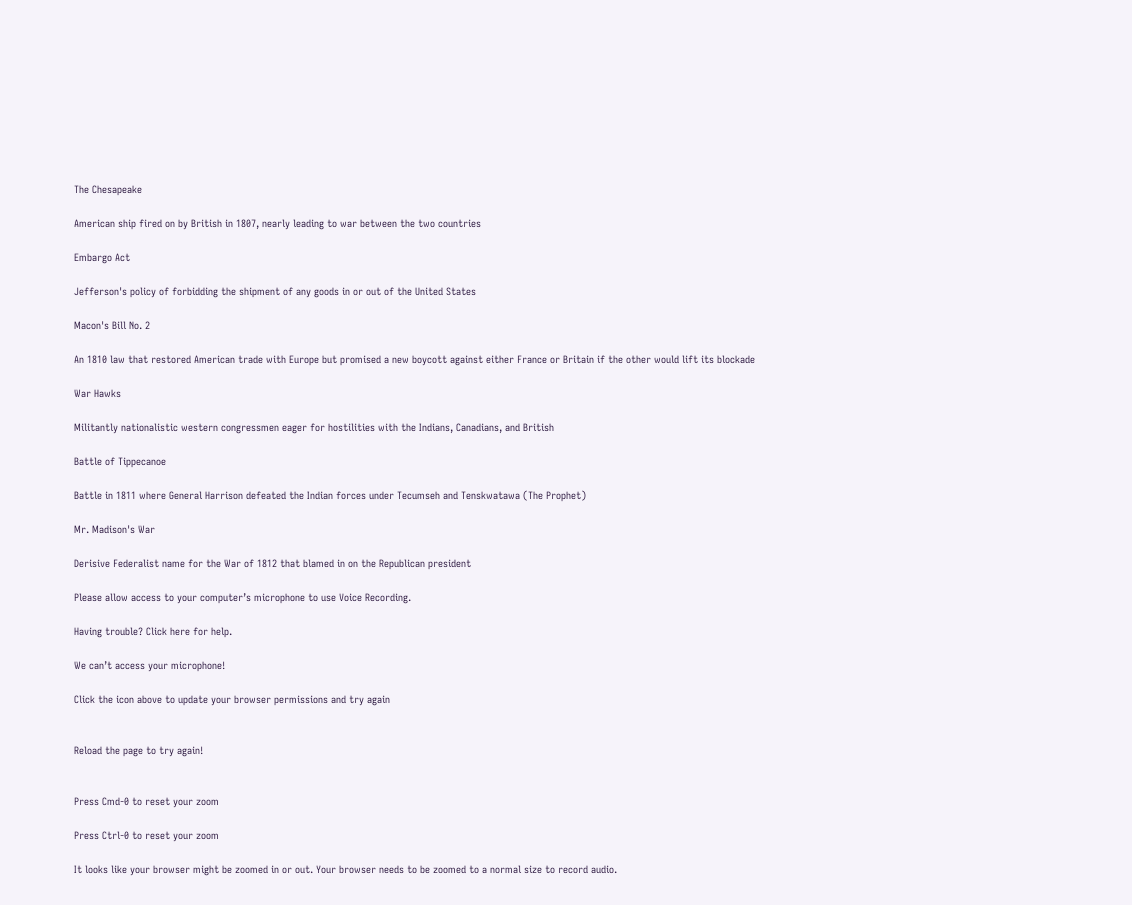The Chesapeake

American ship fired on by British in 1807, nearly leading to war between the two countries

Embargo Act

Jefferson's policy of forbidding the shipment of any goods in or out of the United States

Macon's Bill No. 2

An 1810 law that restored American trade with Europe but promised a new boycott against either France or Britain if the other would lift its blockade

War Hawks

Militantly nationalistic western congressmen eager for hostilities with the Indians, Canadians, and British

Battle of Tippecanoe

Battle in 1811 where General Harrison defeated the Indian forces under Tecumseh and Tenskwatawa (The Prophet)

Mr. Madison's War

Derisive Federalist name for the War of 1812 that blamed in on the Republican president

Please allow access to your computer’s microphone to use Voice Recording.

Having trouble? Click here for help.

We can’t access your microphone!

Click the icon above to update your browser permissions and try again


Reload the page to try again!


Press Cmd-0 to reset your zoom

Press Ctrl-0 to reset your zoom

It looks like your browser might be zoomed in or out. Your browser needs to be zoomed to a normal size to record audio.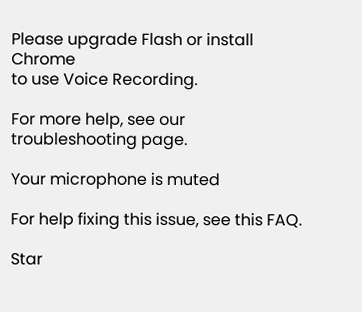Please upgrade Flash or install Chrome
to use Voice Recording.

For more help, see our troubleshooting page.

Your microphone is muted

For help fixing this issue, see this FAQ.

Star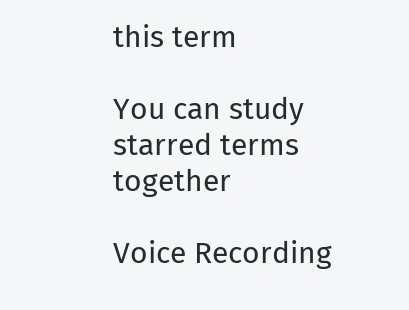this term

You can study starred terms together

Voice Recording